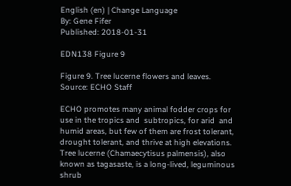English (en) | Change Language
By: Gene Fifer
Published: 2018-01-31

EDN138 Figure 9

Figure 9. Tree lucerne flowers and leaves. Source: ECHO Staff

ECHO promotes many animal fodder crops for use in the tropics and  subtropics, for arid  and  humid areas, but few of them are frost tolerant, drought tolerant, and thrive at high elevations. Tree lucerne (Chamaecytisus palmensis), also known as tagasaste, is a long-lived, leguminous shrub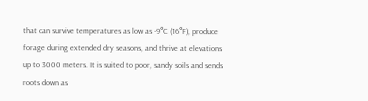that can survive temperatures as low as -9°C (16°F), produce forage during extended dry seasons, and thrive at elevations up to 3000 meters. It is suited to poor, sandy soils and sends roots down as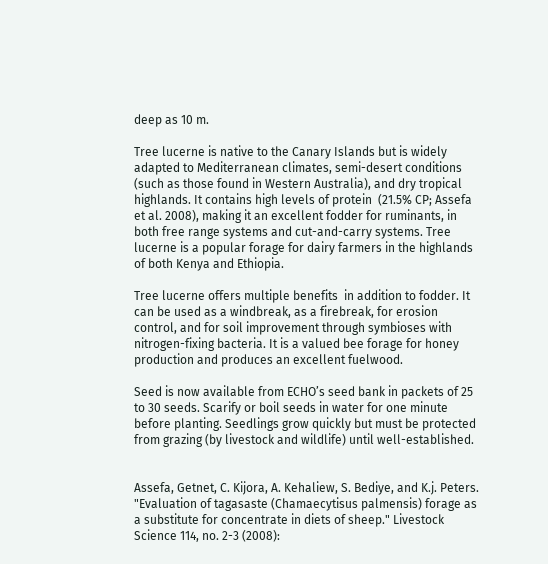deep as 10 m.

Tree lucerne is native to the Canary Islands but is widely adapted to Mediterranean climates, semi-desert conditions (such as those found in Western Australia), and dry tropical highlands. It contains high levels of protein  (21.5% CP; Assefa et al. 2008), making it an excellent fodder for ruminants, in both free range systems and cut-and-carry systems. Tree lucerne is a popular forage for dairy farmers in the highlands of both Kenya and Ethiopia.

Tree lucerne offers multiple benefits  in addition to fodder. It can be used as a windbreak, as a firebreak, for erosion control, and for soil improvement through symbioses with nitrogen-fixing bacteria. It is a valued bee forage for honey production and produces an excellent fuelwood.

Seed is now available from ECHO’s seed bank in packets of 25 to 30 seeds. Scarify or boil seeds in water for one minute before planting. Seedlings grow quickly but must be protected from grazing (by livestock and wildlife) until well-established.


Assefa, Getnet, C. Kijora, A. Kehaliew, S. Bediye, and K.j. Peters. "Evaluation of tagasaste (Chamaecytisus palmensis) forage as a substitute for concentrate in diets of sheep." Livestock Science 114, no. 2-3 (2008):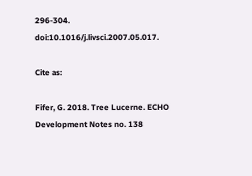296-304. doi:10.1016/j.livsci.2007.05.017.

Cite as:

Fifer, G. 2018. Tree Lucerne. ECHO Development Notes no. 138